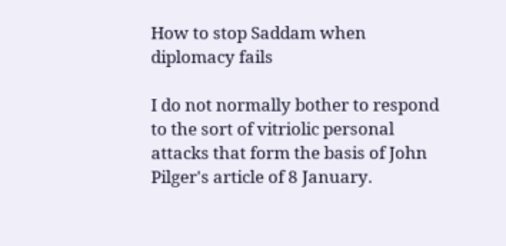How to stop Saddam when diplomacy fails

I do not normally bother to respond to the sort of vitriolic personal attacks that form the basis of John Pilger's article of 8 January.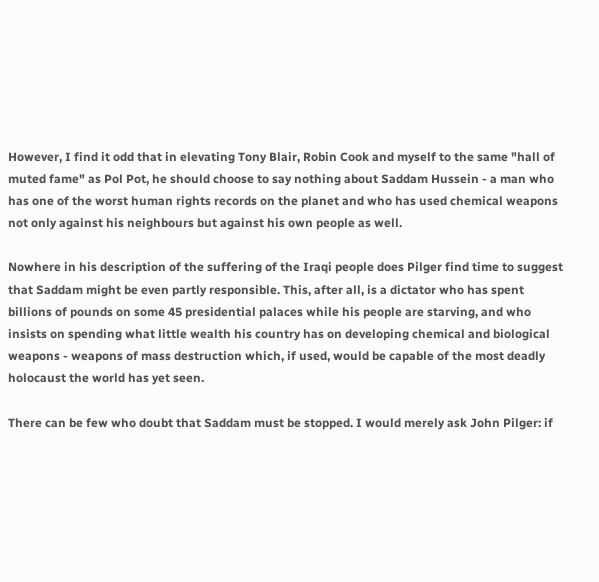However, I find it odd that in elevating Tony Blair, Robin Cook and myself to the same "hall of muted fame" as Pol Pot, he should choose to say nothing about Saddam Hussein - a man who has one of the worst human rights records on the planet and who has used chemical weapons not only against his neighbours but against his own people as well.

Nowhere in his description of the suffering of the Iraqi people does Pilger find time to suggest that Saddam might be even partly responsible. This, after all, is a dictator who has spent billions of pounds on some 45 presidential palaces while his people are starving, and who insists on spending what little wealth his country has on developing chemical and biological weapons - weapons of mass destruction which, if used, would be capable of the most deadly holocaust the world has yet seen.

There can be few who doubt that Saddam must be stopped. I would merely ask John Pilger: if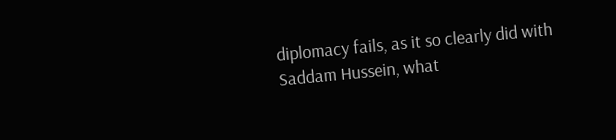diplomacy fails, as it so clearly did with Saddam Hussein, what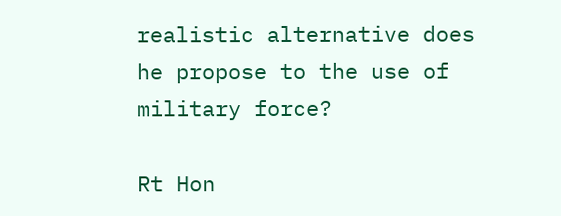realistic alternative does he propose to the use of military force?

Rt Hon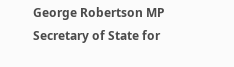George Robertson MP
Secretary of State for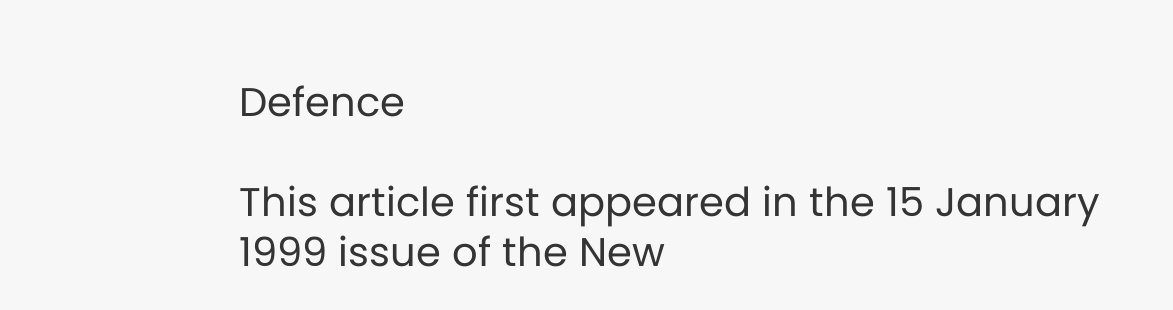Defence

This article first appeared in the 15 January 1999 issue of the New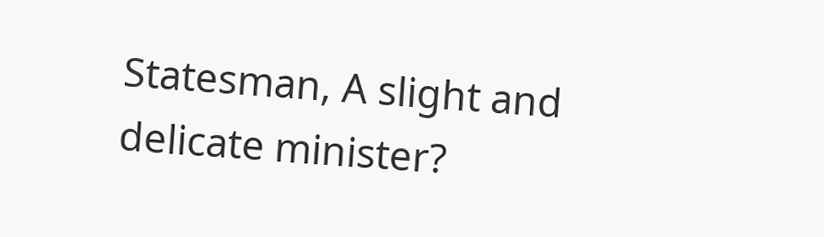Statesman, A slight and delicate minister?